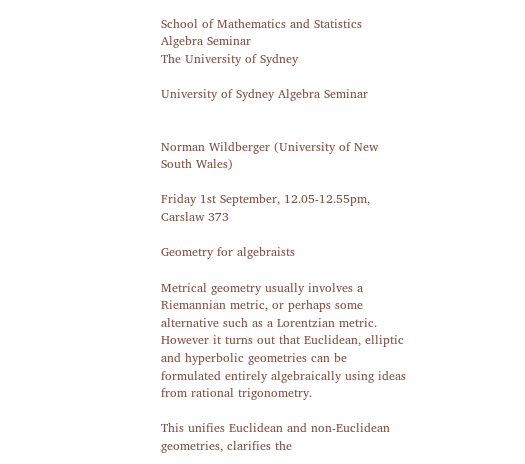School of Mathematics and Statistics
Algebra Seminar
The University of Sydney

University of Sydney Algebra Seminar


Norman Wildberger (University of New South Wales)

Friday 1st September, 12.05-12.55pm, Carslaw 373

Geometry for algebraists

Metrical geometry usually involves a Riemannian metric, or perhaps some alternative such as a Lorentzian metric. However it turns out that Euclidean, elliptic and hyperbolic geometries can be formulated entirely algebraically using ideas from rational trigonometry.

This unifies Euclidean and non-Euclidean geometries, clarifies the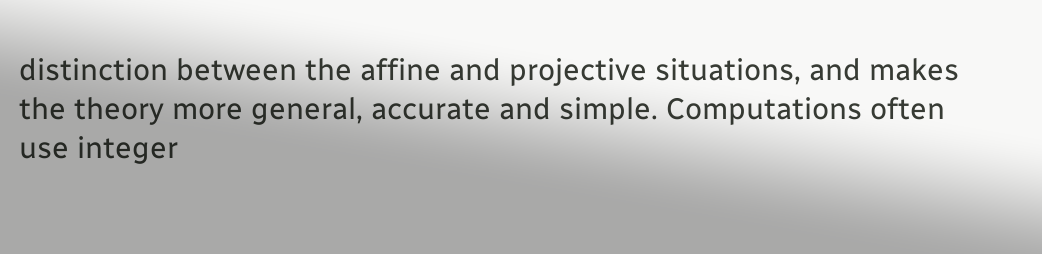distinction between the affine and projective situations, and makes the theory more general, accurate and simple. Computations often use integer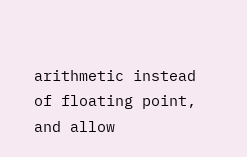arithmetic instead of floating point, and allow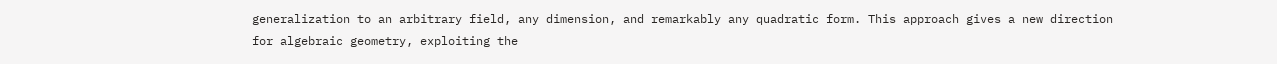generalization to an arbitrary field, any dimension, and remarkably any quadratic form. This approach gives a new direction for algebraic geometry, exploiting the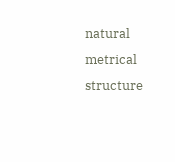natural metrical structure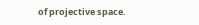of projective space.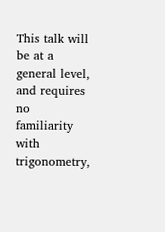This talk will be at a general level, and requires no familiarity with trigonometry,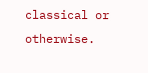classical or otherwise.